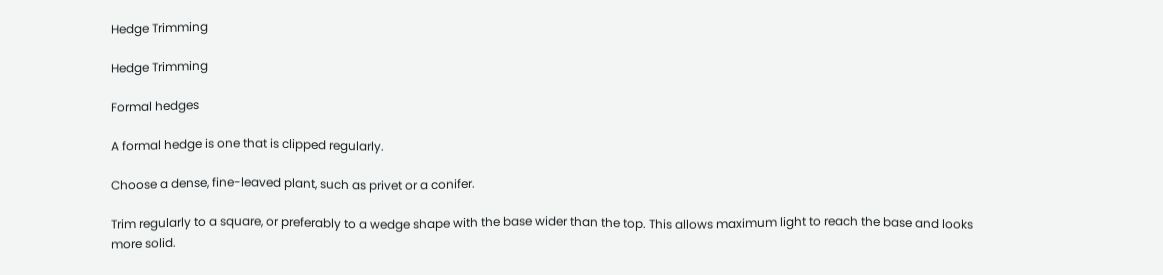Hedge Trimming

Hedge Trimming

Formal hedges

A formal hedge is one that is clipped regularly.

Choose a dense, fine-leaved plant, such as privet or a conifer.

Trim regularly to a square, or preferably to a wedge shape with the base wider than the top. This allows maximum light to reach the base and looks more solid.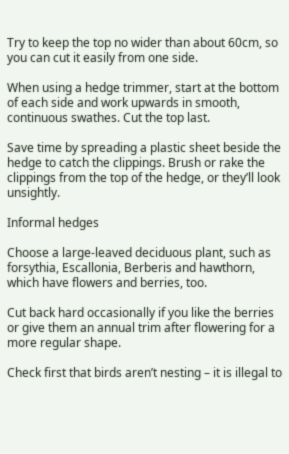Try to keep the top no wider than about 60cm, so you can cut it easily from one side.

When using a hedge trimmer, start at the bottom of each side and work upwards in smooth, continuous swathes. Cut the top last.

Save time by spreading a plastic sheet beside the hedge to catch the clippings. Brush or rake the clippings from the top of the hedge, or they’ll look unsightly.

Informal hedges

Choose a large-leaved deciduous plant, such as forsythia, Escallonia, Berberis and hawthorn, which have flowers and berries, too.

Cut back hard occasionally if you like the berries or give them an annual trim after flowering for a more regular shape.

Check first that birds aren’t nesting – it is illegal to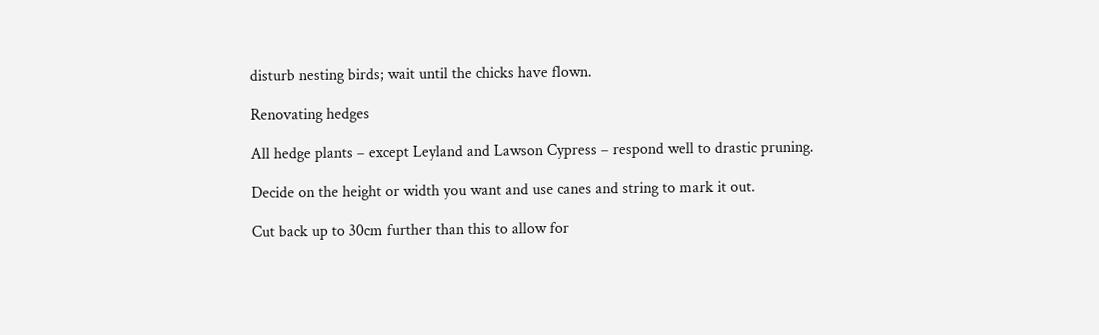disturb nesting birds; wait until the chicks have flown.

Renovating hedges

All hedge plants – except Leyland and Lawson Cypress – respond well to drastic pruning.

Decide on the height or width you want and use canes and string to mark it out.

Cut back up to 30cm further than this to allow for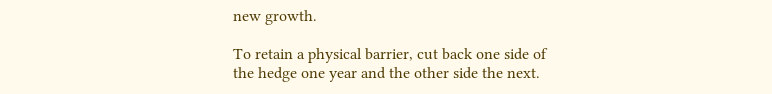new growth.

To retain a physical barrier, cut back one side of the hedge one year and the other side the next.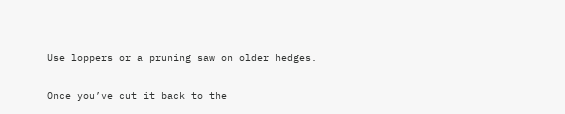Use loppers or a pruning saw on older hedges.

Once you’ve cut it back to the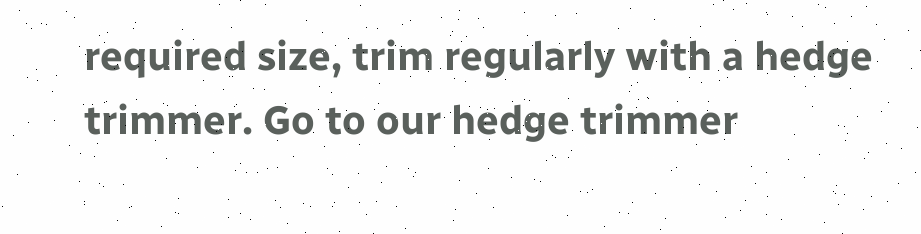required size, trim regularly with a hedge trimmer. Go to our hedge trimmer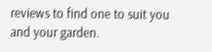reviews to find one to suit you and your garden.